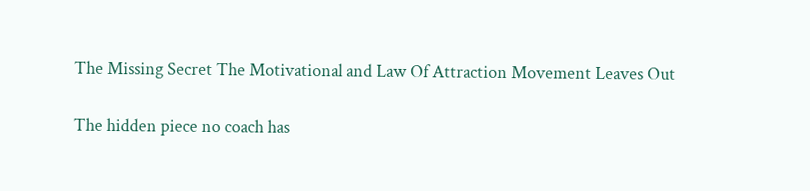The Missing Secret The Motivational and Law Of Attraction Movement Leaves Out

The hidden piece no coach has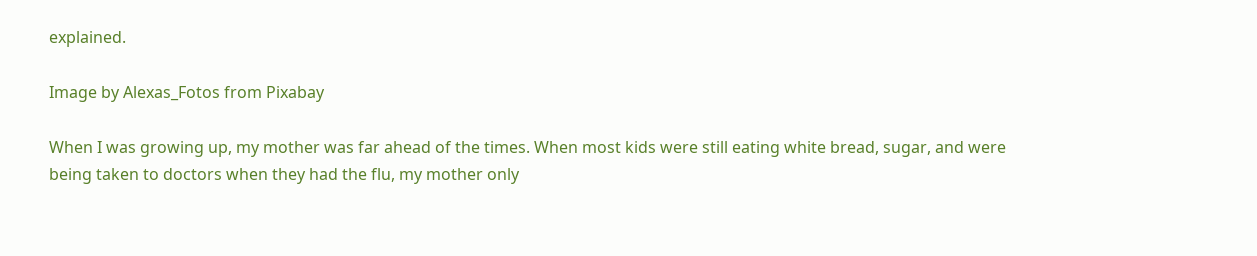explained.

Image by Alexas_Fotos from Pixabay

When I was growing up, my mother was far ahead of the times. When most kids were still eating white bread, sugar, and were being taken to doctors when they had the flu, my mother only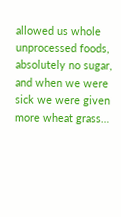allowed us whole unprocessed foods, absolutely no sugar, and when we were sick we were given more wheat grass…